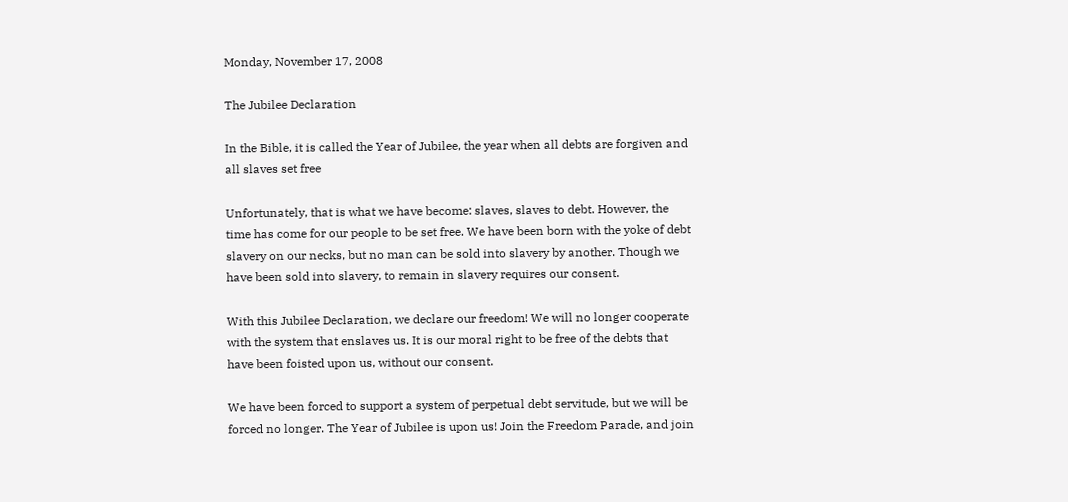Monday, November 17, 2008

The Jubilee Declaration

In the Bible, it is called the Year of Jubilee, the year when all debts are forgiven and all slaves set free

Unfortunately, that is what we have become: slaves, slaves to debt. However, the time has come for our people to be set free. We have been born with the yoke of debt slavery on our necks, but no man can be sold into slavery by another. Though we have been sold into slavery, to remain in slavery requires our consent.

With this Jubilee Declaration, we declare our freedom! We will no longer cooperate with the system that enslaves us. It is our moral right to be free of the debts that have been foisted upon us, without our consent.

We have been forced to support a system of perpetual debt servitude, but we will be forced no longer. The Year of Jubilee is upon us! Join the Freedom Parade, and join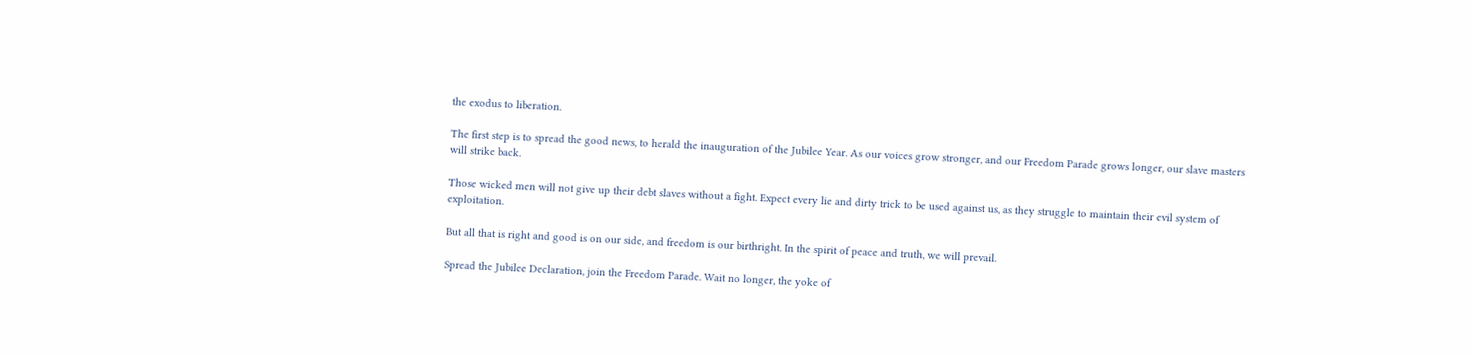the exodus to liberation.

The first step is to spread the good news, to herald the inauguration of the Jubilee Year. As our voices grow stronger, and our Freedom Parade grows longer, our slave masters will strike back.

Those wicked men will not give up their debt slaves without a fight. Expect every lie and dirty trick to be used against us, as they struggle to maintain their evil system of exploitation.

But all that is right and good is on our side, and freedom is our birthright. In the spirit of peace and truth, we will prevail.

Spread the Jubilee Declaration, join the Freedom Parade. Wait no longer, the yoke of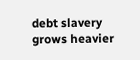debt slavery grows heavier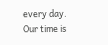every day. Our time is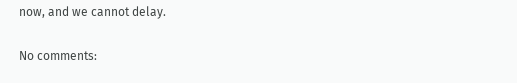now, and we cannot delay.

No comments: